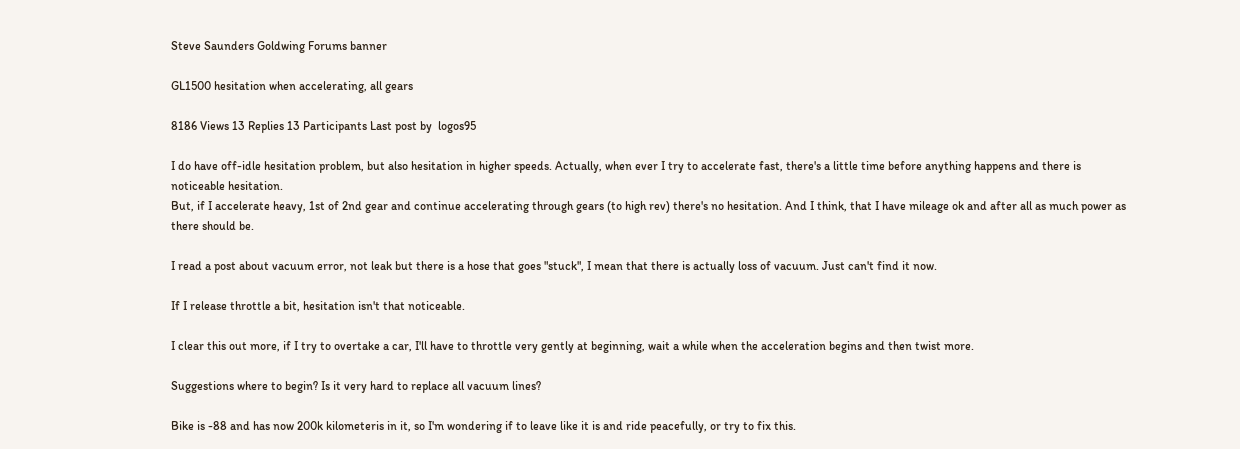Steve Saunders Goldwing Forums banner

GL1500 hesitation when accelerating, all gears

8186 Views 13 Replies 13 Participants Last post by  logos95

I do have off-idle hesitation problem, but also hesitation in higher speeds. Actually, when ever I try to accelerate fast, there's a little time before anything happens and there is noticeable hesitation.
But, if I accelerate heavy, 1st of 2nd gear and continue accelerating through gears (to high rev) there's no hesitation. And I think, that I have mileage ok and after all as much power as there should be.

I read a post about vacuum error, not leak but there is a hose that goes "stuck", I mean that there is actually loss of vacuum. Just can't find it now.

If I release throttle a bit, hesitation isn't that noticeable.

I clear this out more, if I try to overtake a car, I'll have to throttle very gently at beginning, wait a while when the acceleration begins and then twist more.

Suggestions where to begin? Is it very hard to replace all vacuum lines?

Bike is -88 and has now 200k kilometeris in it, so I'm wondering if to leave like it is and ride peacefully, or try to fix this.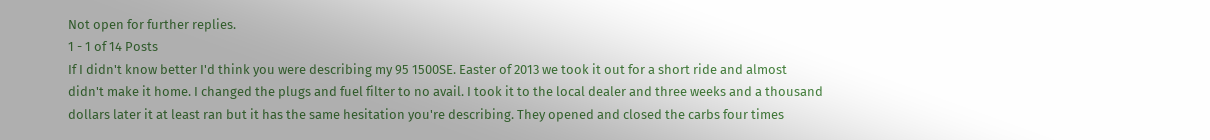Not open for further replies.
1 - 1 of 14 Posts
If I didn't know better I'd think you were describing my 95 1500SE. Easter of 2013 we took it out for a short ride and almost didn't make it home. I changed the plugs and fuel filter to no avail. I took it to the local dealer and three weeks and a thousand dollars later it at least ran but it has the same hesitation you're describing. They opened and closed the carbs four times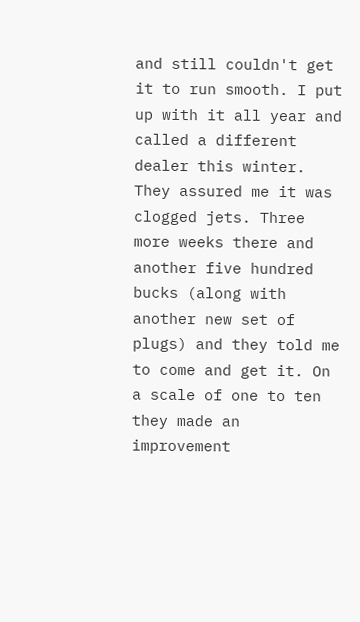and still couldn't get it to run smooth. I put up with it all year and called a different dealer this winter. They assured me it was clogged jets. Three more weeks there and another five hundred bucks (along with another new set of plugs) and they told me to come and get it. On a scale of one to ten they made an improvement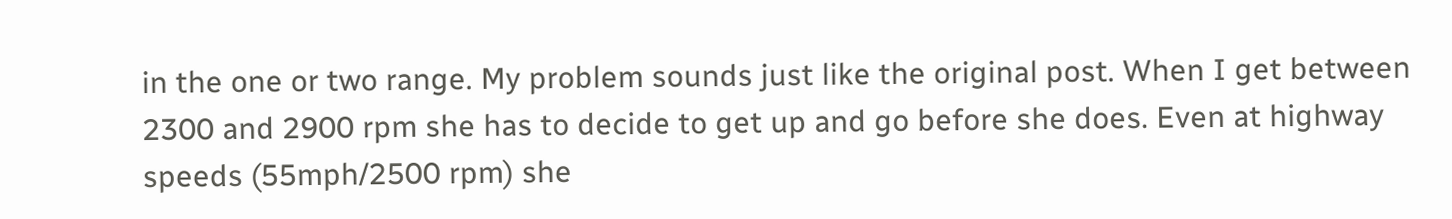in the one or two range. My problem sounds just like the original post. When I get between 2300 and 2900 rpm she has to decide to get up and go before she does. Even at highway speeds (55mph/2500 rpm) she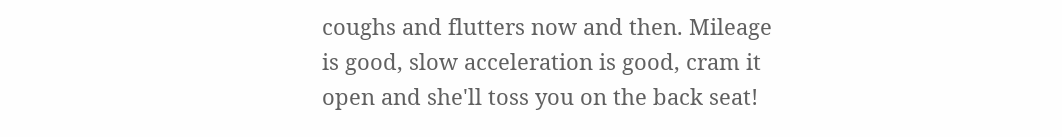coughs and flutters now and then. Mileage is good, slow acceleration is good, cram it open and she'll toss you on the back seat!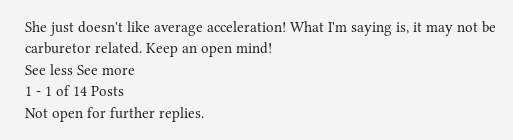She just doesn't like average acceleration! What I'm saying is, it may not be carburetor related. Keep an open mind!
See less See more
1 - 1 of 14 Posts
Not open for further replies.